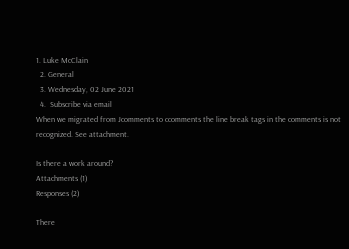1. Luke McClain
  2. General
  3. Wednesday, 02 June 2021
  4.  Subscribe via email
When we migrated from Jcomments to ccomments the line break tags in the comments is not recognized. See attachment.

Is there a work around?
Attachments (1)
Responses (2)

There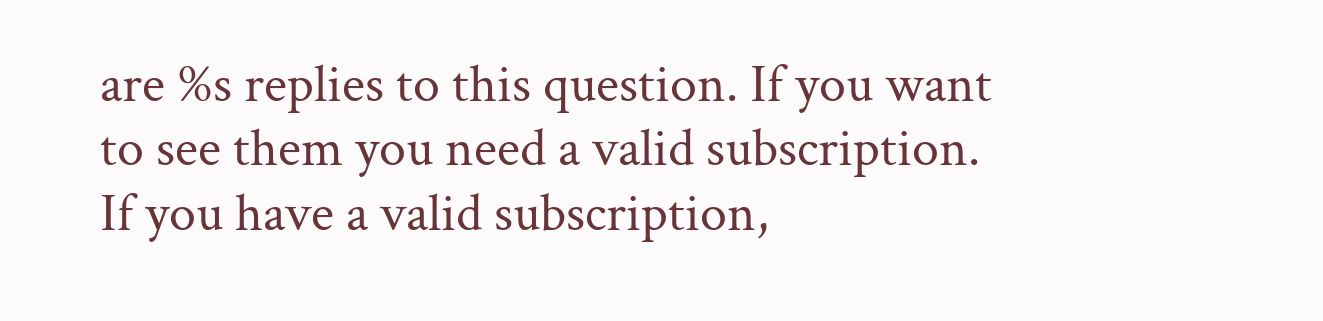are %s replies to this question. If you want to see them you need a valid subscription.
If you have a valid subscription,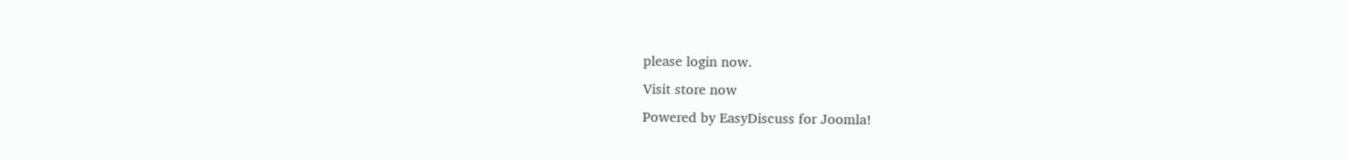please login now.
Visit store now
Powered by EasyDiscuss for Joomla!